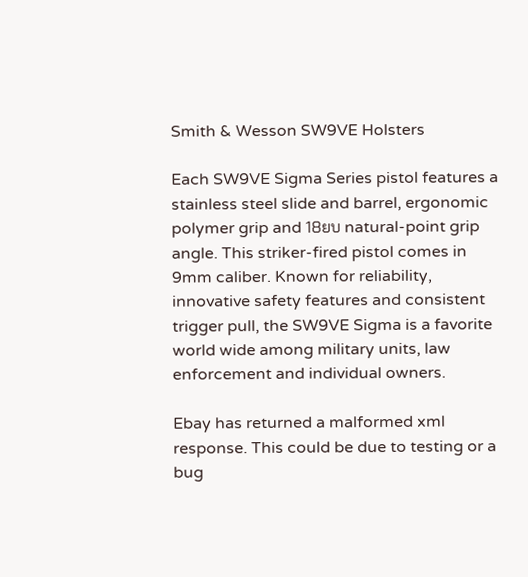Smith & Wesson SW9VE Holsters

Each SW9VE Sigma Series pistol features a stainless steel slide and barrel, ergonomic polymer grip and 18ยบ natural-point grip angle. This striker-fired pistol comes in 9mm caliber. Known for reliability, innovative safety features and consistent trigger pull, the SW9VE Sigma is a favorite world wide among military units, law enforcement and individual owners.

Ebay has returned a malformed xml response. This could be due to testing or a bug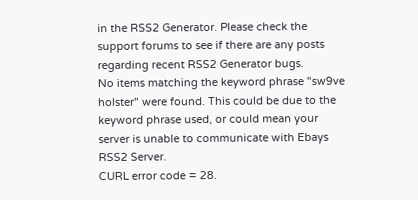in the RSS2 Generator. Please check the support forums to see if there are any posts regarding recent RSS2 Generator bugs.
No items matching the keyword phrase "sw9ve holster" were found. This could be due to the keyword phrase used, or could mean your server is unable to communicate with Ebays RSS2 Server.
CURL error code = 28.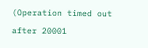(Operation timed out after 20001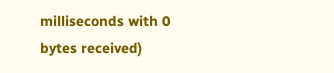milliseconds with 0 bytes received)